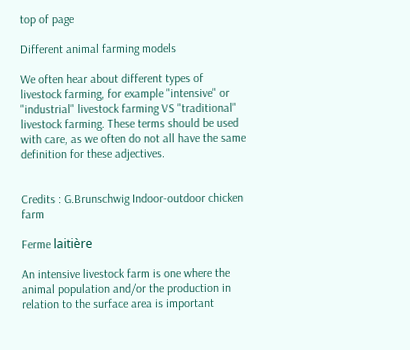top of page

Different animal farming models

We often hear about different types of livestock farming, for example "intensive" or "industrial" livestock farming VS "traditional" livestock farming. These terms should be used with care, as we often do not all have the same definition for these adjectives.


Credits : G.Brunschwig Indoor-outdoor chicken farm

Ferme laitière

An intensive livestock farm is one where the animal population and/or the production in relation to the surface area is important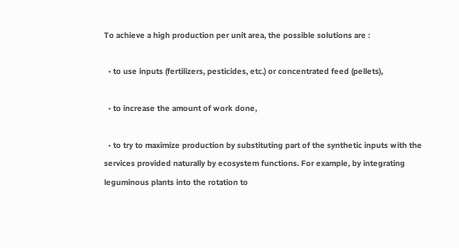To achieve a high production per unit area, the possible solutions are :

  • to use inputs (fertilizers, pesticides, etc.) or concentrated feed (pellets),

  • to increase the amount of work done,

  • to try to maximize production by substituting part of the synthetic inputs with the services provided naturally by ecosystem functions. For example, by integrating leguminous plants into the rotation to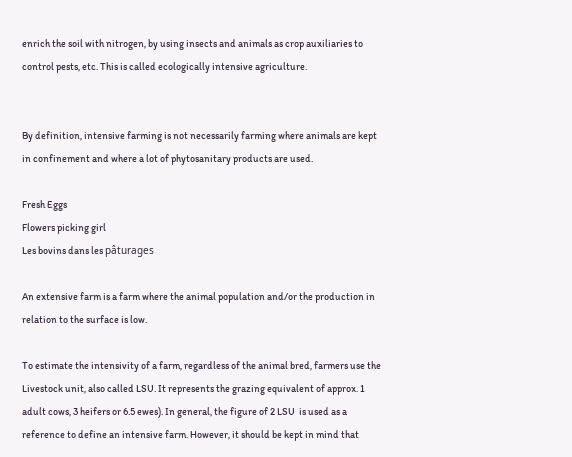enrich the soil with nitrogen, by using insects and animals as crop auxiliaries to control pests, etc. This is called ecologically intensive agriculture.


By definition, intensive farming is not necessarily farming where animals are kept in confinement and where a lot of phytosanitary products are used.

Fresh Eggs
Flowers picking girl
Les bovins dans les pâturages

An extensive farm is a farm where the animal population and/or the production in relation to the surface is low.

To estimate the intensivity of a farm, regardless of the animal bred, farmers use the Livestock unit, also called LSU. It represents the grazing equivalent of approx. 1 adult cows, 3 heifers or 6.5 ewes). In general, the figure of 2 LSU  is used as a reference to define an intensive farm. However, it should be kept in mind that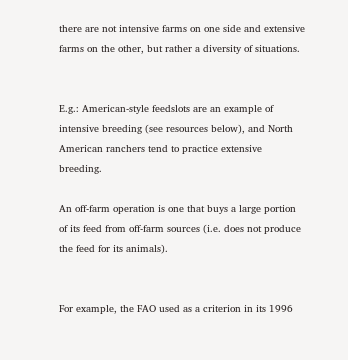there are not intensive farms on one side and extensive farms on the other, but rather a diversity of situations.


E.g.: American-style feedslots are an example of intensive breeding (see resources below), and North American ranchers tend to practice extensive breeding.

An off-farm operation is one that buys a large portion of its feed from off-farm sources (i.e. does not produce the feed for its animals).


For example, the FAO used as a criterion in its 1996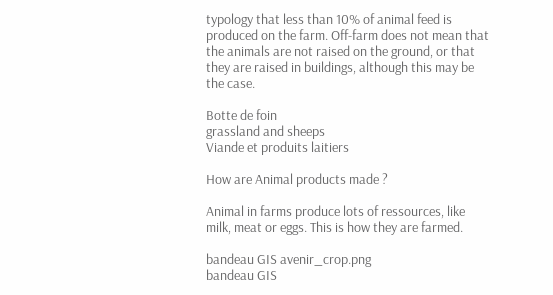typology that less than 10% of animal feed is produced on the farm. Off-farm does not mean that the animals are not raised on the ground, or that they are raised in buildings, although this may be the case.

Botte de foin
grassland and sheeps
Viande et produits laitiers

How are Animal products made ?

Animal in farms produce lots of ressources, like milk, meat or eggs. This is how they are farmed.

bandeau GIS avenir_crop.png
bandeau GIS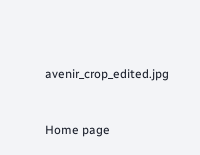avenir_crop_edited.jpg


Home page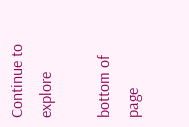Continue to explore

bottom of page